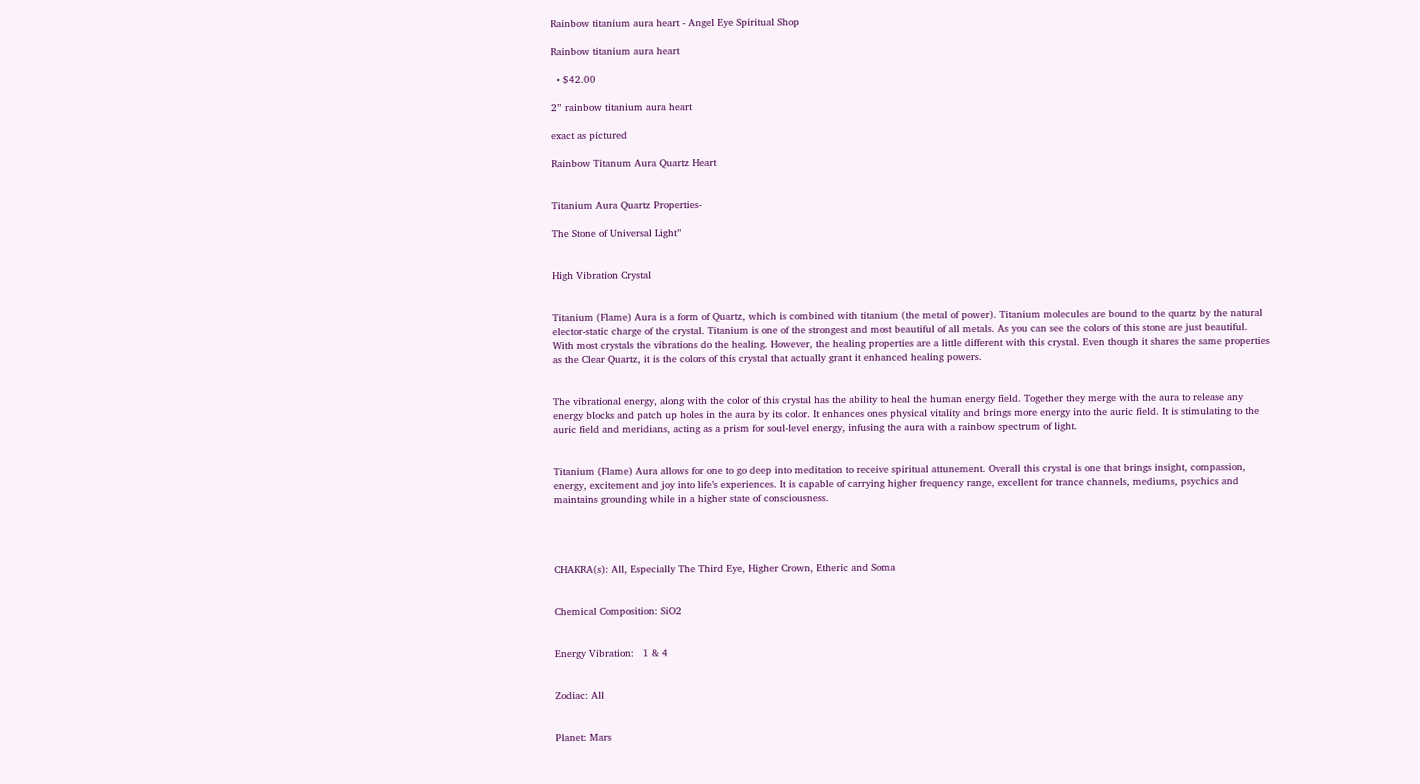Rainbow titanium aura heart - Angel Eye Spiritual Shop

Rainbow titanium aura heart

  • $42.00

2” rainbow titanium aura heart

exact as pictured

Rainbow Titanum Aura Quartz Heart


Titanium Aura Quartz Properties-

The Stone of Universal Light”


High Vibration Crystal


Titanium (Flame) Aura is a form of Quartz, which is combined with titanium (the metal of power). Titanium molecules are bound to the quartz by the natural elector-static charge of the crystal. Titanium is one of the strongest and most beautiful of all metals. As you can see the colors of this stone are just beautiful. With most crystals the vibrations do the healing. However, the healing properties are a little different with this crystal. Even though it shares the same properties as the Clear Quartz, it is the colors of this crystal that actually grant it enhanced healing powers.


The vibrational energy, along with the color of this crystal has the ability to heal the human energy field. Together they merge with the aura to release any energy blocks and patch up holes in the aura by its color. It enhances ones physical vitality and brings more energy into the auric field. It is stimulating to the auric field and meridians, acting as a prism for soul-level energy, infusing the aura with a rainbow spectrum of light.


Titanium (Flame) Aura allows for one to go deep into meditation to receive spiritual attunement. Overall this crystal is one that brings insight, compassion, energy, excitement and joy into life’s experiences. It is capable of carrying higher frequency range, excellent for trance channels, mediums, psychics and maintains grounding while in a higher state of consciousness.




CHAKRA(s): All, Especially The Third Eye, Higher Crown, Etheric and Soma


Chemical Composition: SiO2


Energy Vibration:   1 & 4


Zodiac: All


Planet: Mars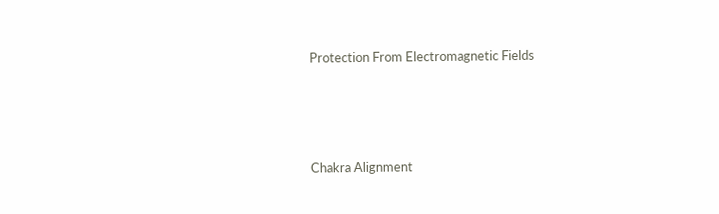Protection From Electromagnetic Fields




Chakra Alignment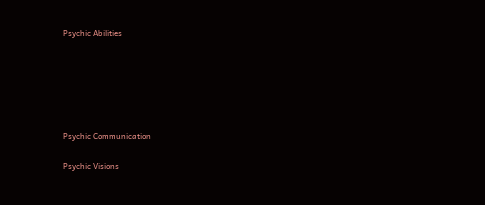Psychic Abilities






Psychic Communication

Psychic Visions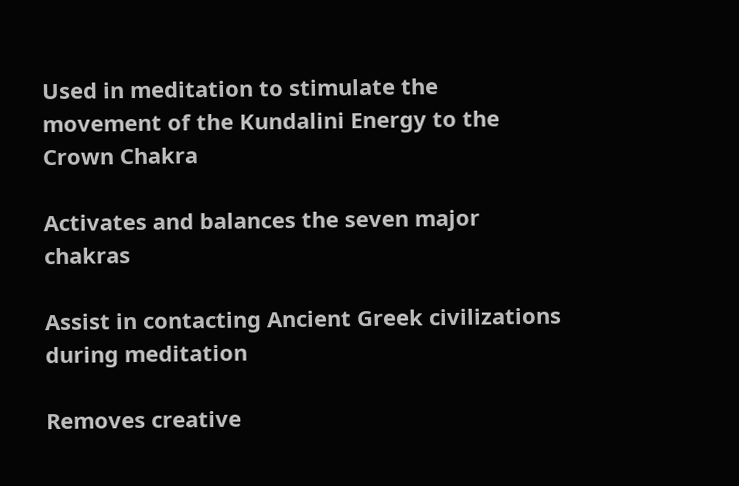Used in meditation to stimulate the movement of the Kundalini Energy to the Crown Chakra

Activates and balances the seven major chakras

Assist in contacting Ancient Greek civilizations during meditation

Removes creative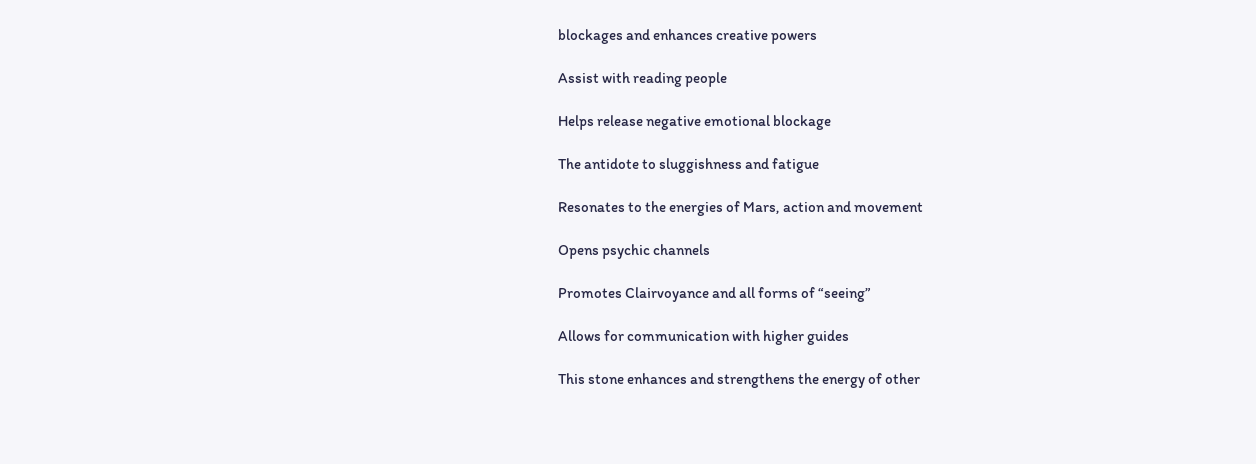blockages and enhances creative powers

Assist with reading people

Helps release negative emotional blockage

The antidote to sluggishness and fatigue

Resonates to the energies of Mars, action and movement

Opens psychic channels

Promotes Clairvoyance and all forms of “seeing”

Allows for communication with higher guides

This stone enhances and strengthens the energy of other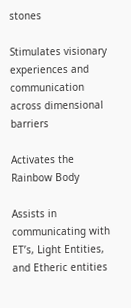stones

Stimulates visionary experiences and communication across dimensional barriers

Activates the Rainbow Body

Assists in communicating with ET’s, Light Entities, and Etheric entities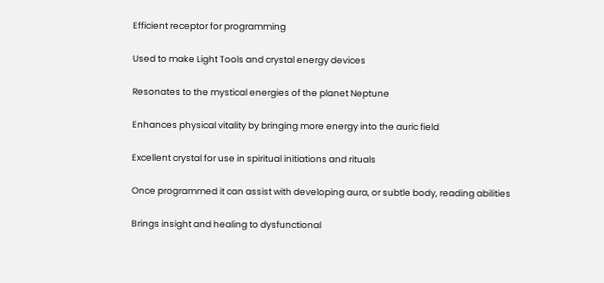Efficient receptor for programming

Used to make Light Tools and crystal energy devices

Resonates to the mystical energies of the planet Neptune

Enhances physical vitality by bringing more energy into the auric field

Excellent crystal for use in spiritual initiations and rituals

Once programmed it can assist with developing aura, or subtle body, reading abilities

Brings insight and healing to dysfunctional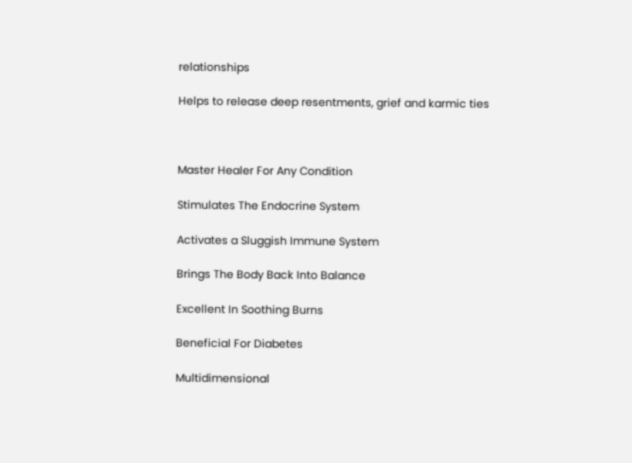relationships

Helps to release deep resentments, grief and karmic ties



Master Healer For Any Condition

Stimulates The Endocrine System

Activates a Sluggish Immune System

Brings The Body Back Into Balance

Excellent In Soothing Burns

Beneficial For Diabetes

Multidimensional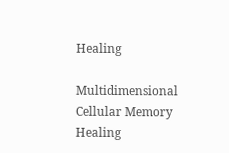Healing

Multidimensional Cellular Memory Healing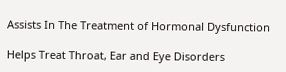Assists In The Treatment of Hormonal Dysfunction

Helps Treat Throat, Ear and Eye Disorders